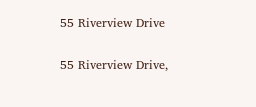55 Riverview Drive

55 Riverview Drive,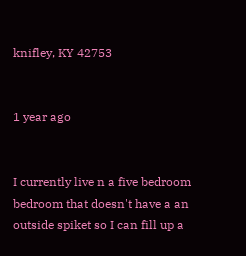knifley, KY 42753


1 year ago


I currently live n a five bedroom bedroom that doesn't have a an outside spiket so I can fill up a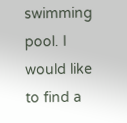swimming pool. I would like to find a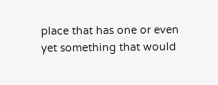place that has one or even yet something that would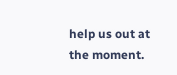help us out at the moment.